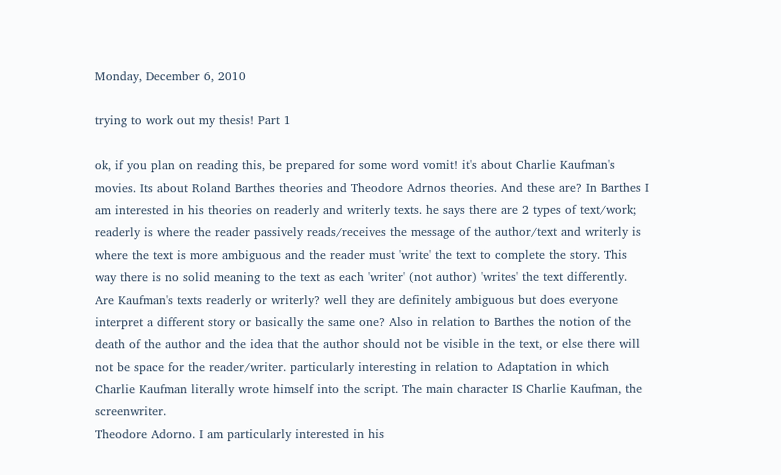Monday, December 6, 2010

trying to work out my thesis! Part 1

ok, if you plan on reading this, be prepared for some word vomit! it's about Charlie Kaufman's movies. Its about Roland Barthes theories and Theodore Adrnos theories. And these are? In Barthes I am interested in his theories on readerly and writerly texts. he says there are 2 types of text/work; readerly is where the reader passively reads/receives the message of the author/text and writerly is where the text is more ambiguous and the reader must 'write' the text to complete the story. This way there is no solid meaning to the text as each 'writer' (not author) 'writes' the text differently. Are Kaufman's texts readerly or writerly? well they are definitely ambiguous but does everyone interpret a different story or basically the same one? Also in relation to Barthes the notion of the death of the author and the idea that the author should not be visible in the text, or else there will not be space for the reader/writer. particularly interesting in relation to Adaptation in which Charlie Kaufman literally wrote himself into the script. The main character IS Charlie Kaufman, the screenwriter.
Theodore Adorno. I am particularly interested in his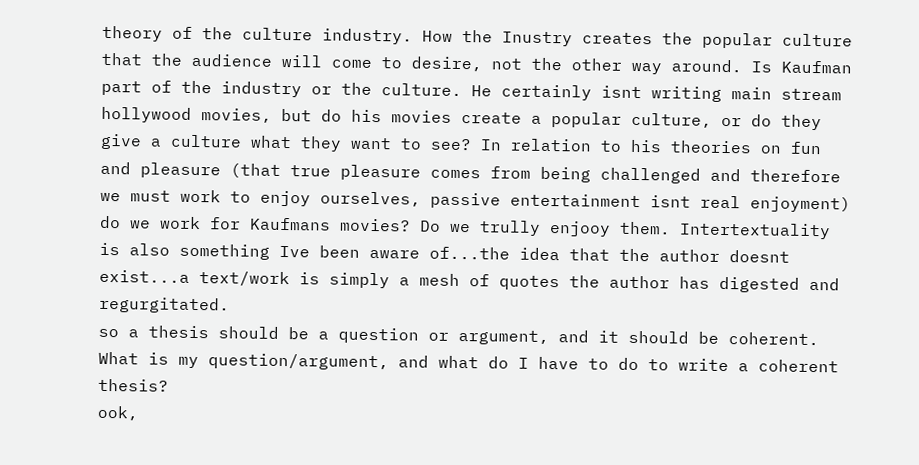theory of the culture industry. How the Inustry creates the popular culture that the audience will come to desire, not the other way around. Is Kaufman part of the industry or the culture. He certainly isnt writing main stream hollywood movies, but do his movies create a popular culture, or do they give a culture what they want to see? In relation to his theories on fun and pleasure (that true pleasure comes from being challenged and therefore we must work to enjoy ourselves, passive entertainment isnt real enjoyment) do we work for Kaufmans movies? Do we trully enjooy them. Intertextuality is also something Ive been aware of...the idea that the author doesnt exist...a text/work is simply a mesh of quotes the author has digested and regurgitated.
so a thesis should be a question or argument, and it should be coherent. What is my question/argument, and what do I have to do to write a coherent thesis?
ook,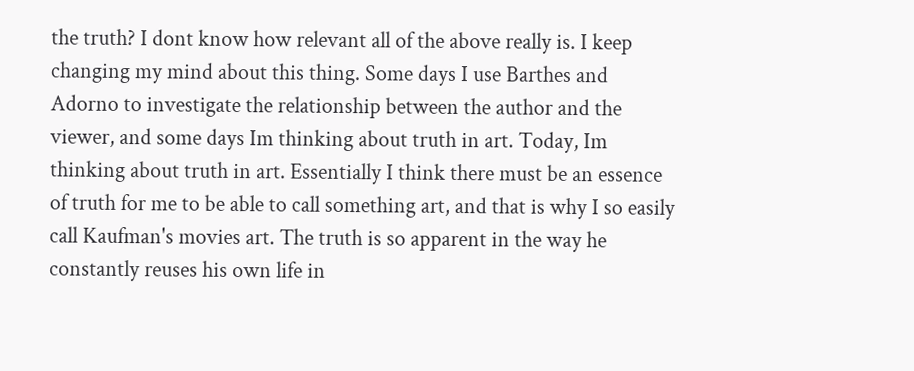the truth? I dont know how relevant all of the above really is. I keep changing my mind about this thing. Some days I use Barthes and Adorno to investigate the relationship between the author and the viewer, and some days Im thinking about truth in art. Today, Im thinking about truth in art. Essentially I think there must be an essence of truth for me to be able to call something art, and that is why I so easily call Kaufman's movies art. The truth is so apparent in the way he constantly reuses his own life in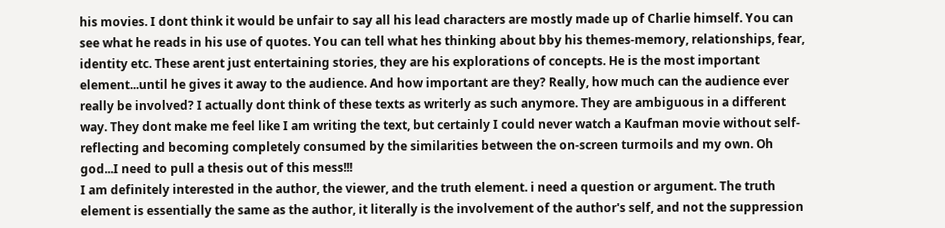his movies. I dont think it would be unfair to say all his lead characters are mostly made up of Charlie himself. You can see what he reads in his use of quotes. You can tell what hes thinking about bby his themes-memory, relationships, fear, identity etc. These arent just entertaining stories, they are his explorations of concepts. He is the most important element...until he gives it away to the audience. And how important are they? Really, how much can the audience ever really be involved? I actually dont think of these texts as writerly as such anymore. They are ambiguous in a different way. They dont make me feel like I am writing the text, but certainly I could never watch a Kaufman movie without self-reflecting and becoming completely consumed by the similarities between the on-screen turmoils and my own. Oh god...I need to pull a thesis out of this mess!!!
I am definitely interested in the author, the viewer, and the truth element. i need a question or argument. The truth element is essentially the same as the author, it literally is the involvement of the author's self, and not the suppression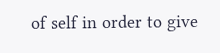of self in order to give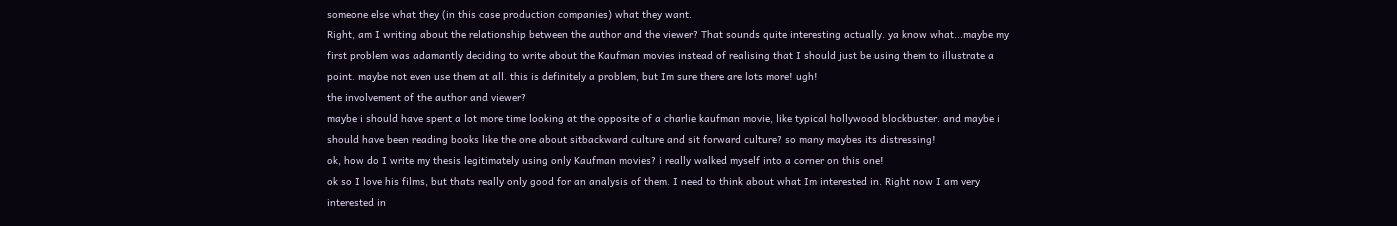someone else what they (in this case production companies) what they want.
Right, am I writing about the relationship between the author and the viewer? That sounds quite interesting actually. ya know what...maybe my first problem was adamantly deciding to write about the Kaufman movies instead of realising that I should just be using them to illustrate a point. maybe not even use them at all. this is definitely a problem, but Im sure there are lots more! ugh!
the involvement of the author and viewer?
maybe i should have spent a lot more time looking at the opposite of a charlie kaufman movie, like typical hollywood blockbuster. and maybe i should have been reading books like the one about sitbackward culture and sit forward culture? so many maybes its distressing!
ok, how do I write my thesis legitimately using only Kaufman movies? i really walked myself into a corner on this one!
ok so I love his films, but thats really only good for an analysis of them. I need to think about what Im interested in. Right now I am very interested in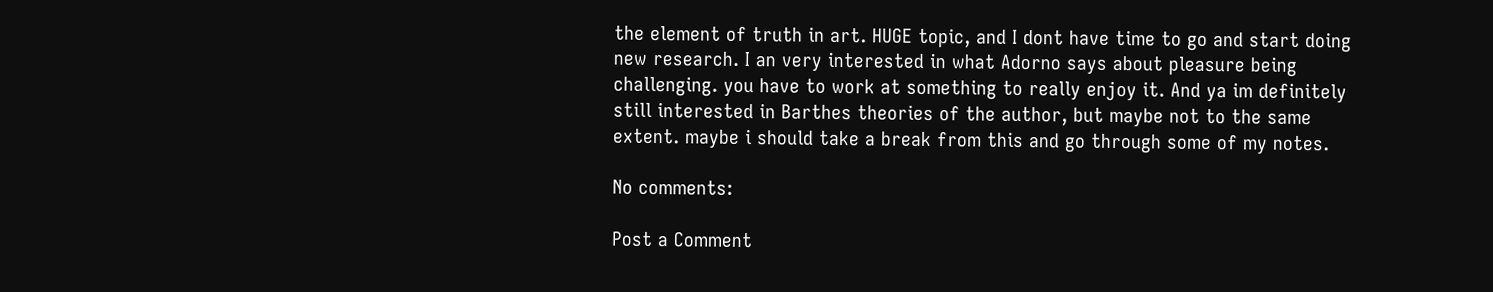the element of truth in art. HUGE topic, and I dont have time to go and start doing new research. I an very interested in what Adorno says about pleasure being challenging. you have to work at something to really enjoy it. And ya im definitely still interested in Barthes theories of the author, but maybe not to the same extent. maybe i should take a break from this and go through some of my notes.

No comments:

Post a Comment